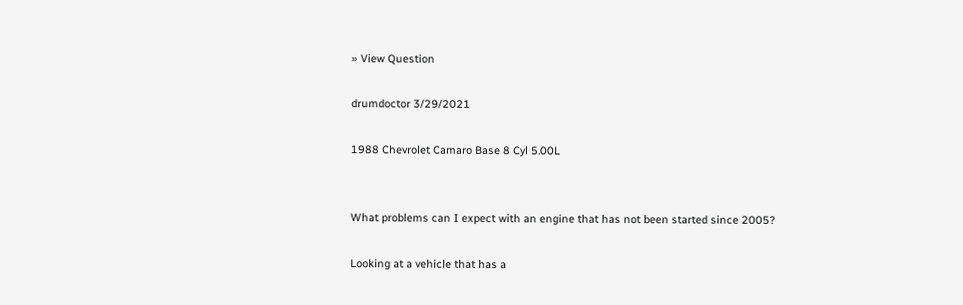» View Question

drumdoctor 3/29/2021

1988 Chevrolet Camaro Base 8 Cyl 5.00L


What problems can I expect with an engine that has not been started since 2005?

Looking at a vehicle that has a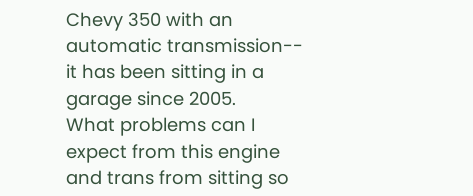Chevy 350 with an automatic transmission--
it has been sitting in a garage since 2005.
What problems can I expect from this engine and trans from sitting so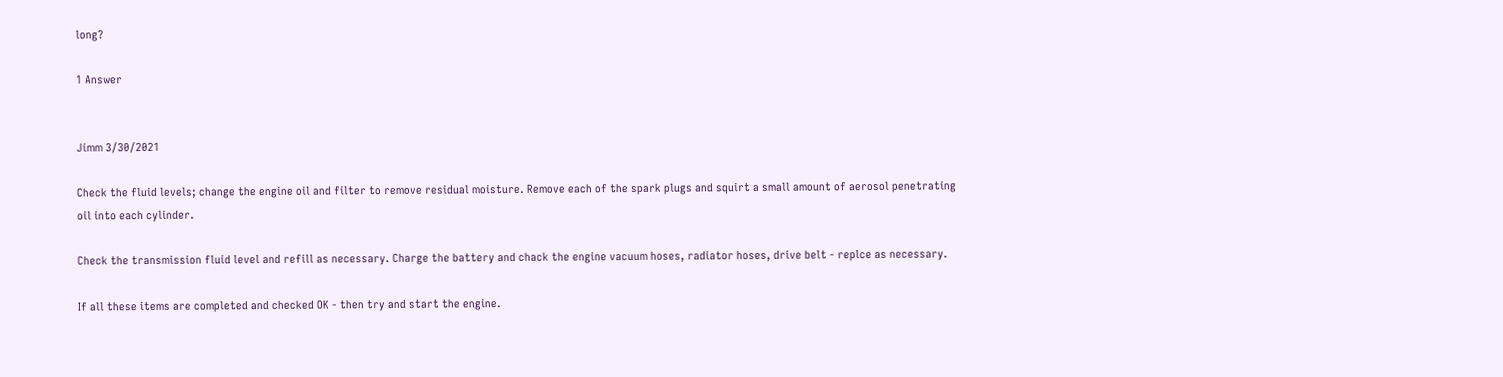long?

1 Answer


Jimm 3/30/2021

Check the fluid levels; change the engine oil and filter to remove residual moisture. Remove each of the spark plugs and squirt a small amount of aerosol penetrating oil into each cylinder.

Check the transmission fluid level and refill as necessary. Charge the battery and chack the engine vacuum hoses, radiator hoses, drive belt - replce as necessary.

If all these items are completed and checked OK - then try and start the engine.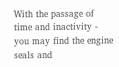With the passage of time and inactivity - you may find the engine seals and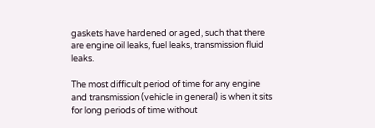gaskets have hardened or aged, such that there are engine oil leaks, fuel leaks, transmission fluid leaks.

The most difficult period of time for any engine and transmission (vehicle in general) is when it sits for long periods of time without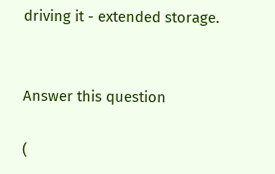driving it - extended storage.


Answer this question

(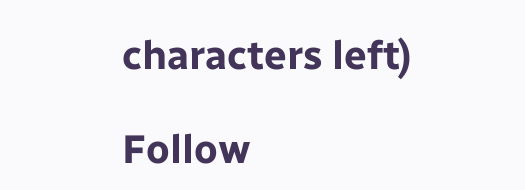characters left)

Follow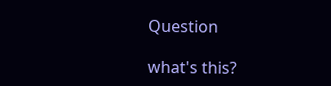Question

what's this?